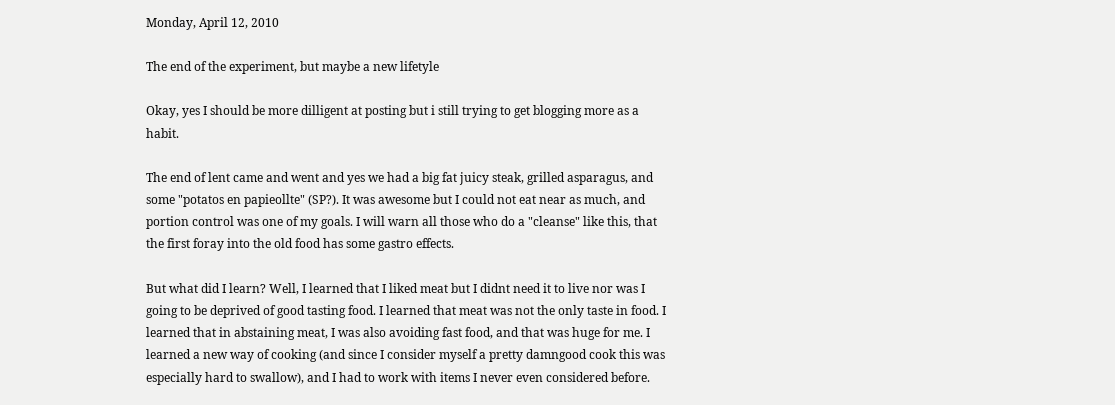Monday, April 12, 2010

The end of the experiment, but maybe a new lifetyle

Okay, yes I should be more dilligent at posting but i still trying to get blogging more as a habit.

The end of lent came and went and yes we had a big fat juicy steak, grilled asparagus, and some "potatos en papieollte" (SP?). It was awesome but I could not eat near as much, and portion control was one of my goals. I will warn all those who do a "cleanse" like this, that the first foray into the old food has some gastro effects.

But what did I learn? Well, I learned that I liked meat but I didnt need it to live nor was I going to be deprived of good tasting food. I learned that meat was not the only taste in food. I learned that in abstaining meat, I was also avoiding fast food, and that was huge for me. I learned a new way of cooking (and since I consider myself a pretty damngood cook this was especially hard to swallow), and I had to work with items I never even considered before.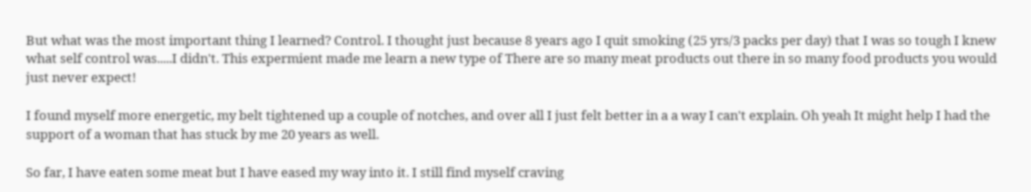But what was the most important thing I learned? Control. I thought just because 8 years ago I quit smoking (25 yrs/3 packs per day) that I was so tough I knew what self control was.....I didn't. This expermient made me learn a new type of There are so many meat products out there in so many food products you would just never expect!

I found myself more energetic, my belt tightened up a couple of notches, and over all I just felt better in a a way I can't explain. Oh yeah It might help I had the support of a woman that has stuck by me 20 years as well.

So far, I have eaten some meat but I have eased my way into it. I still find myself craving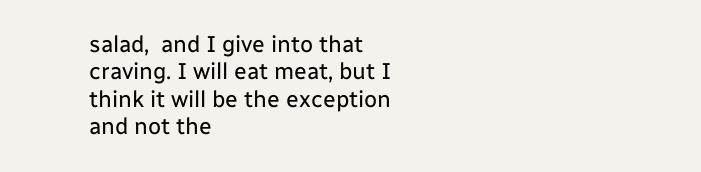salad,  and I give into that craving. I will eat meat, but I think it will be the exception and not the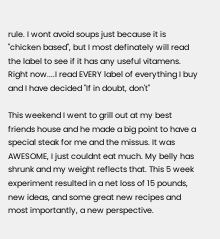rule. I wont avoid soups just because it is "chicken based", but I most definately will read the label to see if it has any useful vitamens. Right now....I read EVERY label of everything I buy and I have decided "If in doubt, don't"

This weekend I went to grill out at my best friends house and he made a big point to have a special steak for me and the missus. It was AWESOME, I just couldnt eat much. My belly has shrunk and my weight reflects that. This 5 week experiment resulted in a net loss of 15 pounds, new ideas, and some great new recipes and most importantly, a new perspective.